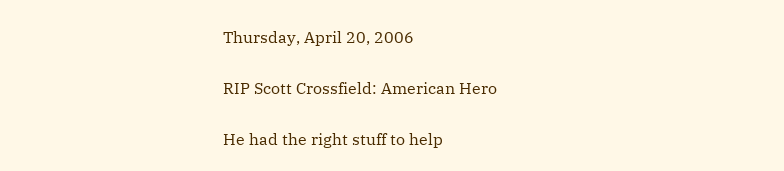Thursday, April 20, 2006

RIP Scott Crossfield: American Hero

He had the right stuff to help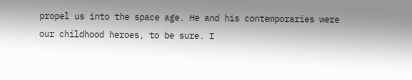propel us into the space age. He and his contemporaries were our childhood heroes, to be sure. I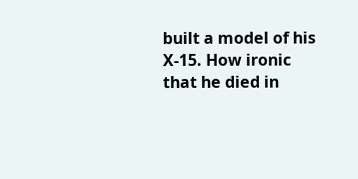built a model of his X-15. How ironic that he died in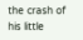the crash of his little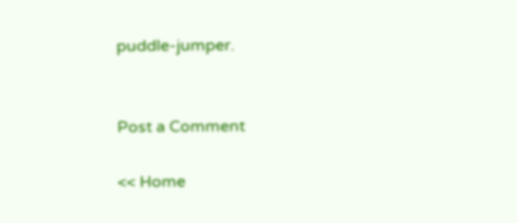puddle-jumper.


Post a Comment

<< Home